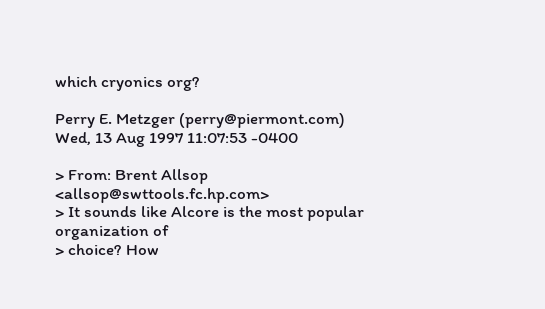which cryonics org?

Perry E. Metzger (perry@piermont.com)
Wed, 13 Aug 1997 11:07:53 -0400

> From: Brent Allsop <allsop@swttools.fc.hp.com>
> It sounds like Alcore is the most popular organization of
> choice? How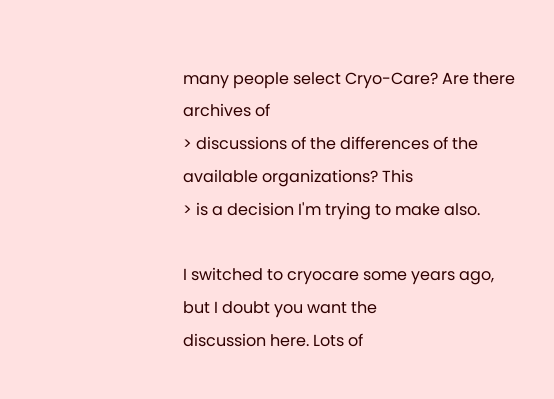many people select Cryo-Care? Are there archives of
> discussions of the differences of the available organizations? This
> is a decision I'm trying to make also.

I switched to cryocare some years ago, but I doubt you want the
discussion here. Lots of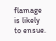flamage is likely to ensue.